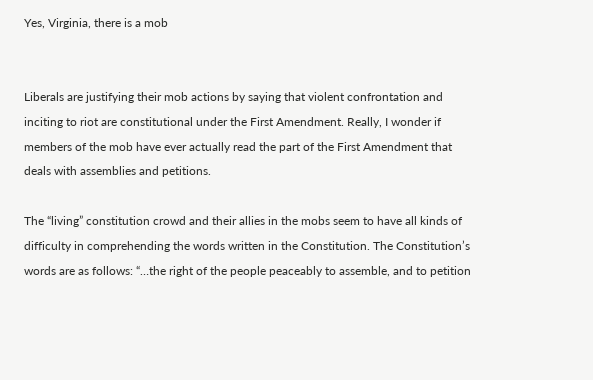Yes, Virginia, there is a mob


Liberals are justifying their mob actions by saying that violent confrontation and inciting to riot are constitutional under the First Amendment. Really, I wonder if members of the mob have ever actually read the part of the First Amendment that deals with assemblies and petitions.

The “living” constitution crowd and their allies in the mobs seem to have all kinds of difficulty in comprehending the words written in the Constitution. The Constitution’s words are as follows: “…the right of the people peaceably to assemble, and to petition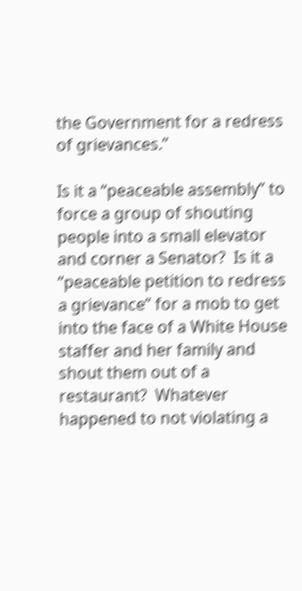the Government for a redress of grievances.”

Is it a “peaceable assembly” to force a group of shouting people into a small elevator and corner a Senator?  Is it a “peaceable petition to redress a grievance” for a mob to get into the face of a White House staffer and her family and shout them out of a restaurant?  Whatever happened to not violating a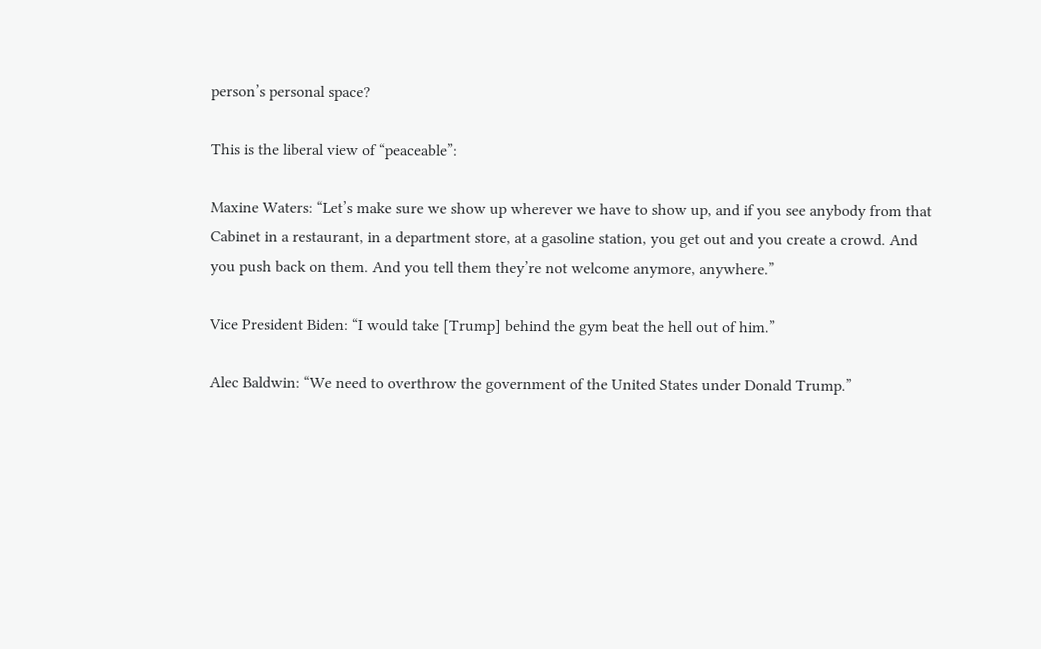person’s personal space?

This is the liberal view of “peaceable”:

Maxine Waters: “Let’s make sure we show up wherever we have to show up, and if you see anybody from that Cabinet in a restaurant, in a department store, at a gasoline station, you get out and you create a crowd. And you push back on them. And you tell them they’re not welcome anymore, anywhere.”

Vice President Biden: “I would take [Trump] behind the gym beat the hell out of him.”

Alec Baldwin: “We need to overthrow the government of the United States under Donald Trump.”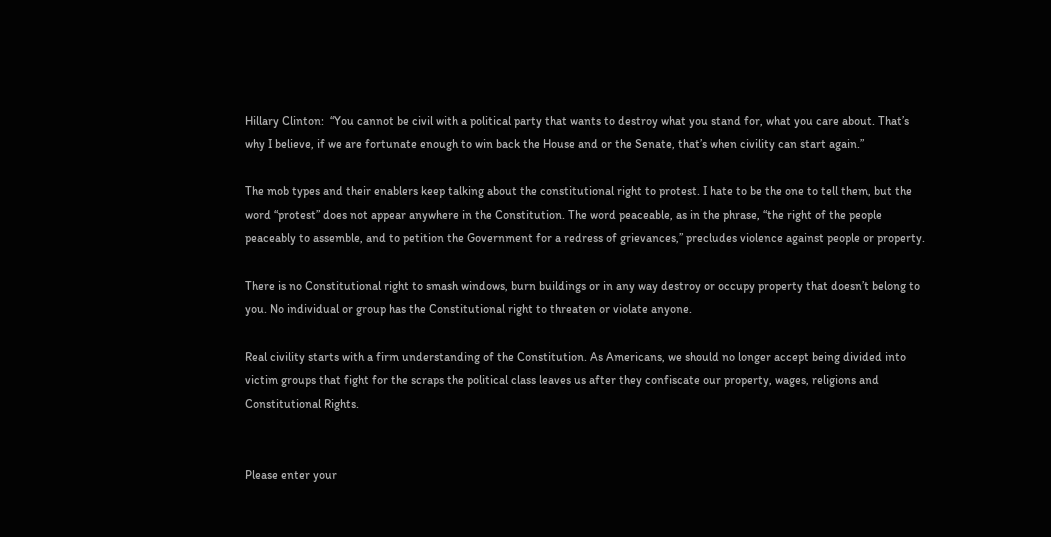Hillary Clinton:  “You cannot be civil with a political party that wants to destroy what you stand for, what you care about. That’s why I believe, if we are fortunate enough to win back the House and or the Senate, that’s when civility can start again.”

The mob types and their enablers keep talking about the constitutional right to protest. I hate to be the one to tell them, but the word “protest” does not appear anywhere in the Constitution. The word peaceable, as in the phrase, “the right of the people peaceably to assemble, and to petition the Government for a redress of grievances,” precludes violence against people or property.

There is no Constitutional right to smash windows, burn buildings or in any way destroy or occupy property that doesn’t belong to you. No individual or group has the Constitutional right to threaten or violate anyone.

Real civility starts with a firm understanding of the Constitution. As Americans, we should no longer accept being divided into victim groups that fight for the scraps the political class leaves us after they confiscate our property, wages, religions and Constitutional Rights.


Please enter your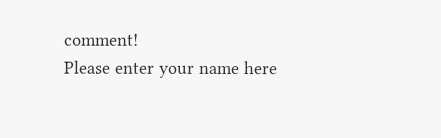comment!
Please enter your name here